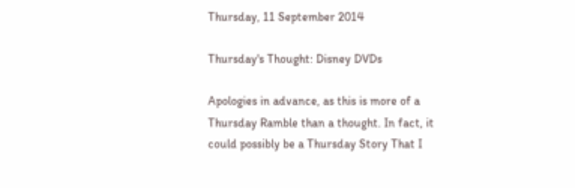Thursday, 11 September 2014

Thursday's Thought: Disney DVDs

Apologies in advance, as this is more of a Thursday Ramble than a thought. In fact, it could possibly be a Thursday Story That I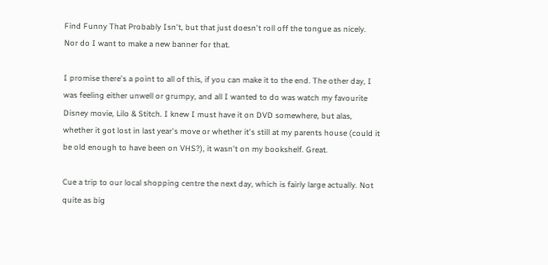Find Funny That Probably Isn't, but that just doesn't roll off the tongue as nicely. Nor do I want to make a new banner for that.

I promise there's a point to all of this, if you can make it to the end. The other day, I was feeling either unwell or grumpy, and all I wanted to do was watch my favourite Disney movie, Lilo & Stitch. I knew I must have it on DVD somewhere, but alas, whether it got lost in last year's move or whether it's still at my parents house (could it be old enough to have been on VHS?), it wasn't on my bookshelf. Great.

Cue a trip to our local shopping centre the next day, which is fairly large actually. Not quite as big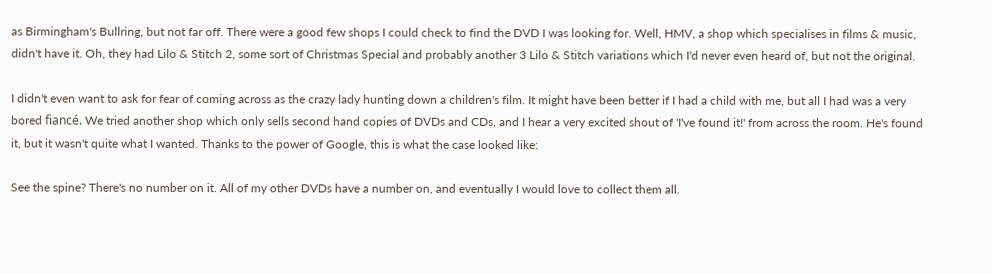as Birmingham's Bullring, but not far off. There were a good few shops I could check to find the DVD I was looking for. Well, HMV, a shop which specialises in films & music, didn't have it. Oh, they had Lilo & Stitch 2, some sort of Christmas Special and probably another 3 Lilo & Stitch variations which I'd never even heard of, but not the original.

I didn't even want to ask for fear of coming across as the crazy lady hunting down a children's film. It might have been better if I had a child with me, but all I had was a very bored fiancé. We tried another shop which only sells second hand copies of DVDs and CDs, and I hear a very excited shout of 'I've found it!' from across the room. He's found it, but it wasn't quite what I wanted. Thanks to the power of Google, this is what the case looked like:

See the spine? There's no number on it. All of my other DVDs have a number on, and eventually I would love to collect them all.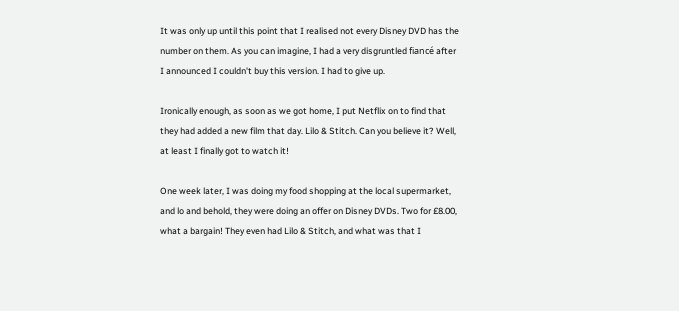It was only up until this point that I realised not every Disney DVD has the number on them. As you can imagine, I had a very disgruntled fiancé after I announced I couldn't buy this version. I had to give up.

Ironically enough, as soon as we got home, I put Netflix on to find that they had added a new film that day. Lilo & Stitch. Can you believe it? Well, at least I finally got to watch it!

One week later, I was doing my food shopping at the local supermarket, and lo and behold, they were doing an offer on Disney DVDs. Two for £8.00, what a bargain! They even had Lilo & Stitch, and what was that I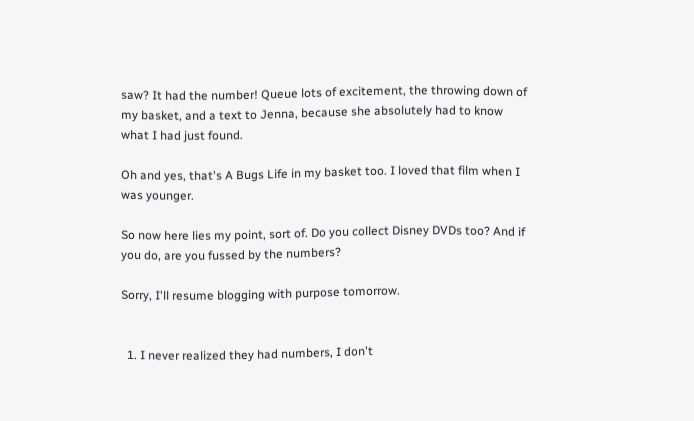saw? It had the number! Queue lots of excitement, the throwing down of my basket, and a text to Jenna, because she absolutely had to know what I had just found.

Oh and yes, that's A Bugs Life in my basket too. I loved that film when I was younger.

So now here lies my point, sort of. Do you collect Disney DVDs too? And if you do, are you fussed by the numbers?

Sorry, I'll resume blogging with purpose tomorrow.


  1. I never realized they had numbers, I don't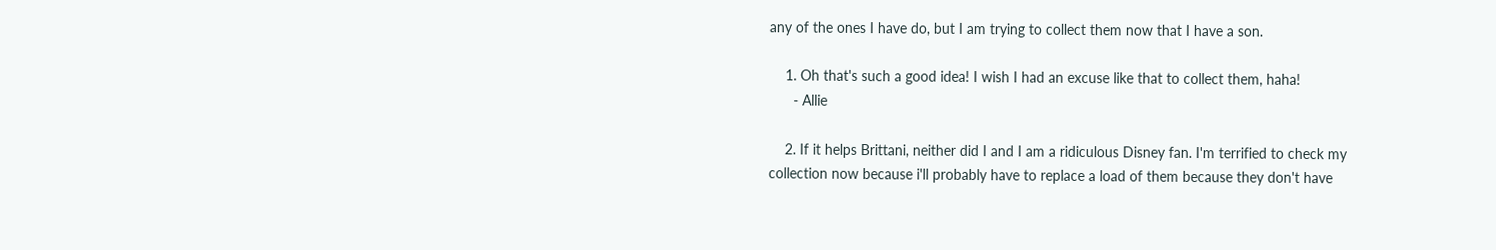any of the ones I have do, but I am trying to collect them now that I have a son.

    1. Oh that's such a good idea! I wish I had an excuse like that to collect them, haha!
      - Allie

    2. If it helps Brittani, neither did I and I am a ridiculous Disney fan. I'm terrified to check my collection now because i'll probably have to replace a load of them because they don't have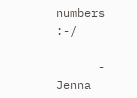numbers :-/

      - Jenna